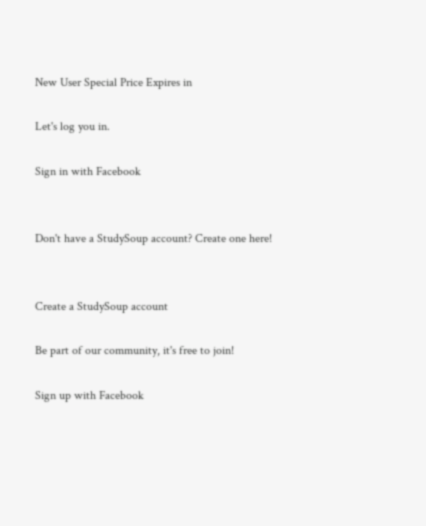New User Special Price Expires in

Let's log you in.

Sign in with Facebook


Don't have a StudySoup account? Create one here!


Create a StudySoup account

Be part of our community, it's free to join!

Sign up with Facebook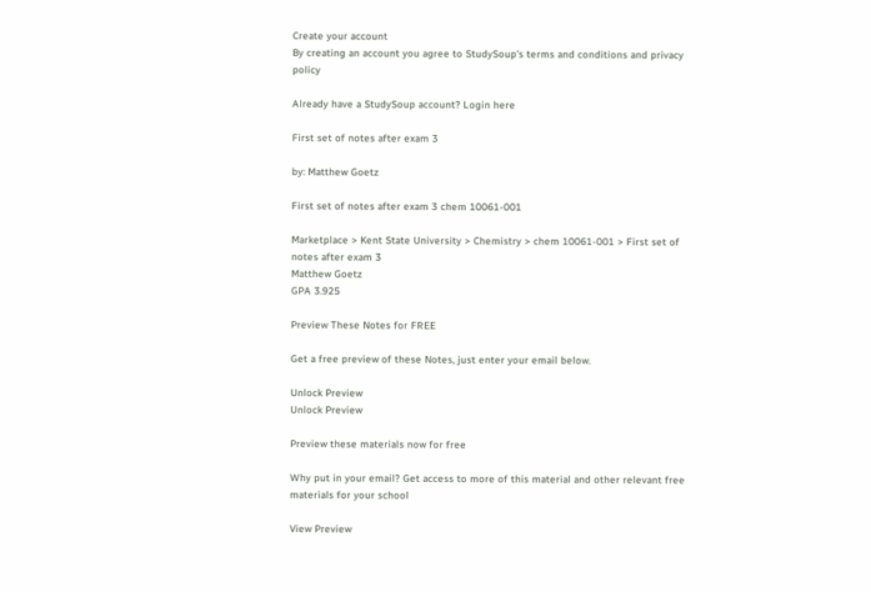Create your account
By creating an account you agree to StudySoup's terms and conditions and privacy policy

Already have a StudySoup account? Login here

First set of notes after exam 3

by: Matthew Goetz

First set of notes after exam 3 chem 10061-001

Marketplace > Kent State University > Chemistry > chem 10061-001 > First set of notes after exam 3
Matthew Goetz
GPA 3.925

Preview These Notes for FREE

Get a free preview of these Notes, just enter your email below.

Unlock Preview
Unlock Preview

Preview these materials now for free

Why put in your email? Get access to more of this material and other relevant free materials for your school

View Preview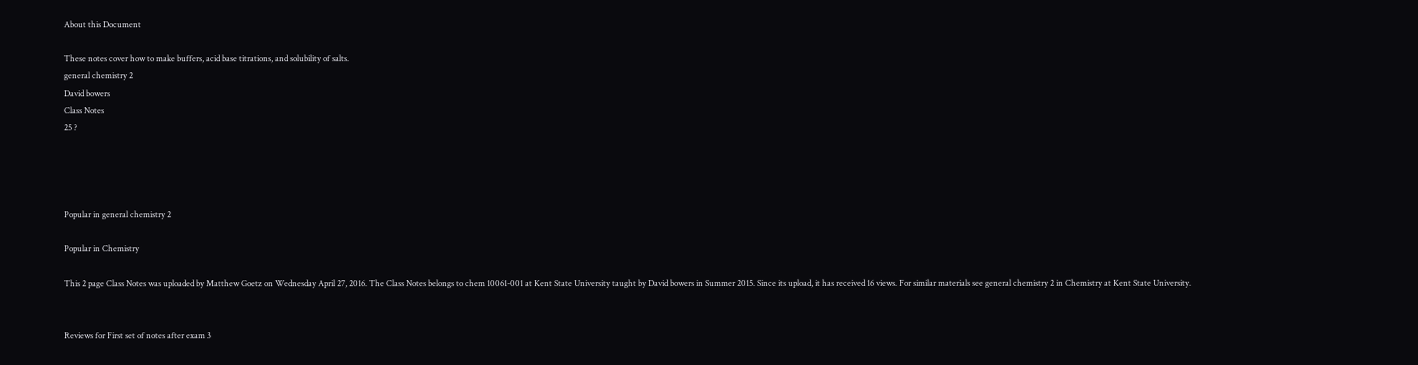About this Document

These notes cover how to make buffers, acid base titrations, and solubility of salts.
general chemistry 2
David bowers
Class Notes
25 ?




Popular in general chemistry 2

Popular in Chemistry

This 2 page Class Notes was uploaded by Matthew Goetz on Wednesday April 27, 2016. The Class Notes belongs to chem 10061-001 at Kent State University taught by David bowers in Summer 2015. Since its upload, it has received 16 views. For similar materials see general chemistry 2 in Chemistry at Kent State University.


Reviews for First set of notes after exam 3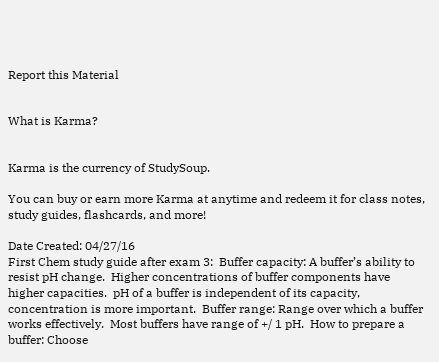Report this Material


What is Karma?


Karma is the currency of StudySoup.

You can buy or earn more Karma at anytime and redeem it for class notes, study guides, flashcards, and more!

Date Created: 04/27/16
First Chem study guide after exam 3:  Buffer capacity: A buffer’s ability to resist pH change.  Higher concentrations of buffer components have higher capacities.  pH of a buffer is independent of its capacity, concentration is more important.  Buffer range: Range over which a buffer works effectively.  Most buffers have range of +/ 1 pH.  How to prepare a buffer: Choose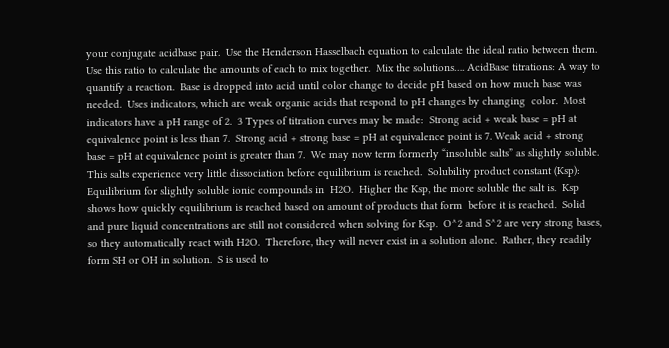your conjugate acidbase pair.  Use the Henderson Hasselbach equation to calculate the ideal ratio between them. Use this ratio to calculate the amounts of each to mix together.  Mix the solutions…. AcidBase titrations: A way to quantify a reaction.  Base is dropped into acid until color change to decide pH based on how much base was  needed.  Uses indicators, which are weak organic acids that respond to pH changes by changing  color.  Most indicators have a pH range of 2.  3 Types of titration curves may be made:  Strong acid + weak base = pH at equivalence point is less than 7.  Strong acid + strong base = pH at equivalence point is 7. Weak acid + strong base = pH at equivalence point is greater than 7.  We may now term formerly “insoluble salts” as slightly soluble. This salts experience very little dissociation before equilibrium is reached.  Solubility product constant (Ksp): Equilibrium for slightly soluble ionic compounds in  H2O.  Higher the Ksp, the more soluble the salt is.  Ksp shows how quickly equilibrium is reached based on amount of products that form  before it is reached.  Solid and pure liquid concentrations are still not considered when solving for Ksp.  O^2 and S^2 are very strong bases, so they automatically react with H2O.  Therefore, they will never exist in a solution alone.  Rather, they readily form SH or OH in solution.  S is used to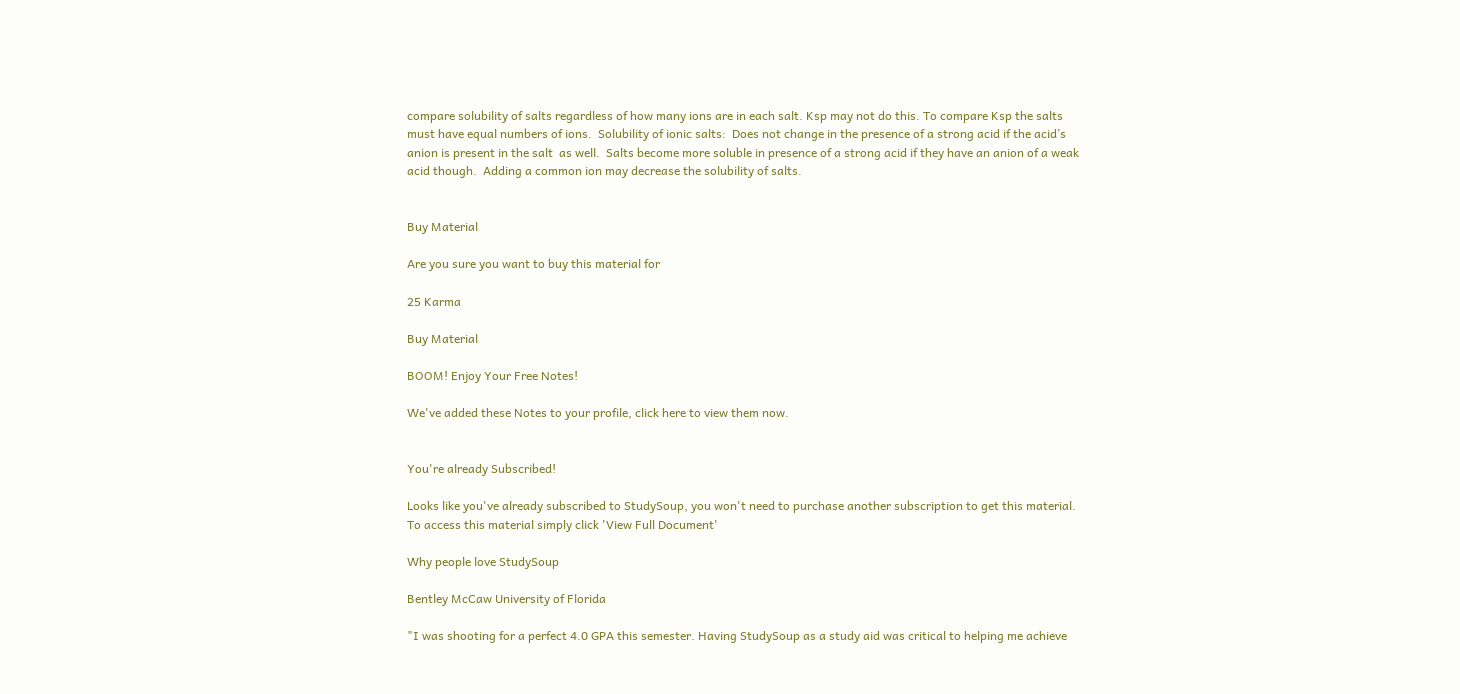compare solubility of salts regardless of how many ions are in each salt. Ksp may not do this. To compare Ksp the salts must have equal numbers of ions.  Solubility of ionic salts:  Does not change in the presence of a strong acid if the acid’s anion is present in the salt  as well.  Salts become more soluble in presence of a strong acid if they have an anion of a weak  acid though.  Adding a common ion may decrease the solubility of salts.


Buy Material

Are you sure you want to buy this material for

25 Karma

Buy Material

BOOM! Enjoy Your Free Notes!

We've added these Notes to your profile, click here to view them now.


You're already Subscribed!

Looks like you've already subscribed to StudySoup, you won't need to purchase another subscription to get this material. To access this material simply click 'View Full Document'

Why people love StudySoup

Bentley McCaw University of Florida

"I was shooting for a perfect 4.0 GPA this semester. Having StudySoup as a study aid was critical to helping me achieve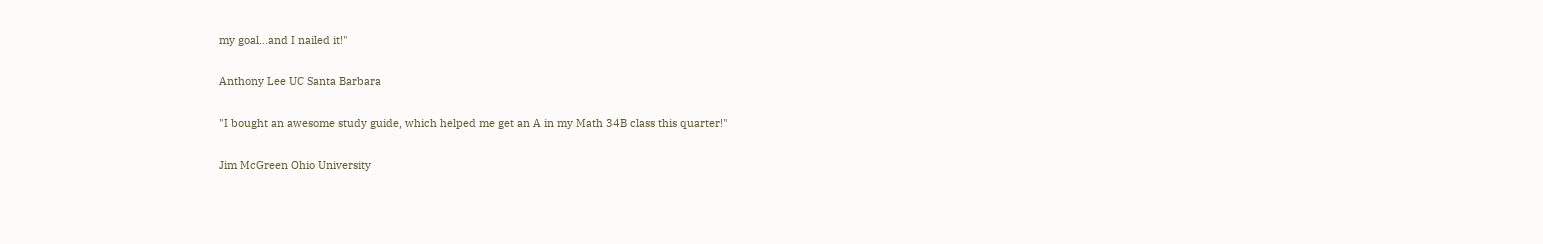my goal...and I nailed it!"

Anthony Lee UC Santa Barbara

"I bought an awesome study guide, which helped me get an A in my Math 34B class this quarter!"

Jim McGreen Ohio University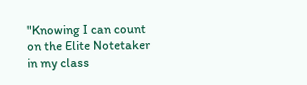"Knowing I can count on the Elite Notetaker in my class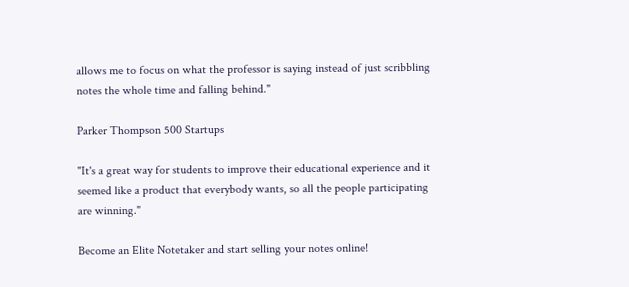allows me to focus on what the professor is saying instead of just scribbling notes the whole time and falling behind."

Parker Thompson 500 Startups

"It's a great way for students to improve their educational experience and it seemed like a product that everybody wants, so all the people participating are winning."

Become an Elite Notetaker and start selling your notes online!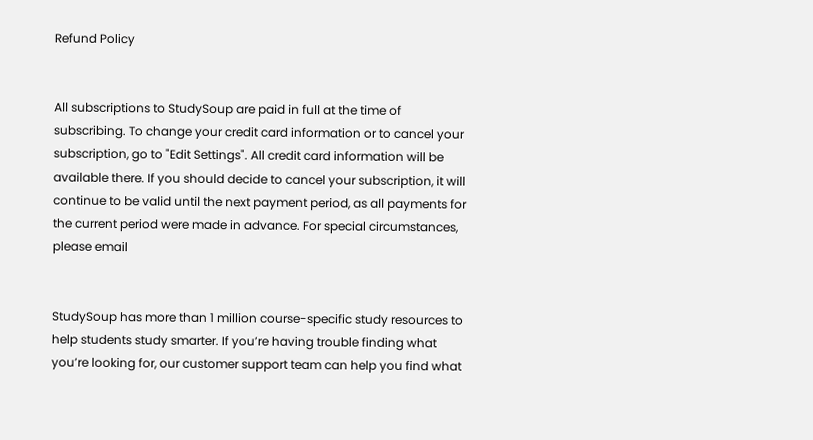Refund Policy


All subscriptions to StudySoup are paid in full at the time of subscribing. To change your credit card information or to cancel your subscription, go to "Edit Settings". All credit card information will be available there. If you should decide to cancel your subscription, it will continue to be valid until the next payment period, as all payments for the current period were made in advance. For special circumstances, please email


StudySoup has more than 1 million course-specific study resources to help students study smarter. If you’re having trouble finding what you’re looking for, our customer support team can help you find what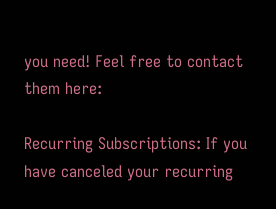you need! Feel free to contact them here:

Recurring Subscriptions: If you have canceled your recurring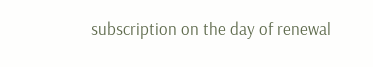subscription on the day of renewal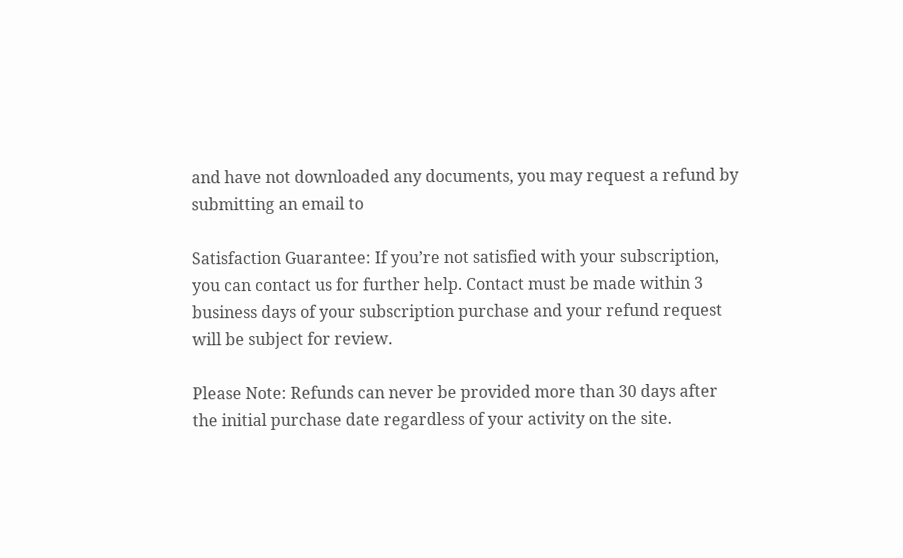and have not downloaded any documents, you may request a refund by submitting an email to

Satisfaction Guarantee: If you’re not satisfied with your subscription, you can contact us for further help. Contact must be made within 3 business days of your subscription purchase and your refund request will be subject for review.

Please Note: Refunds can never be provided more than 30 days after the initial purchase date regardless of your activity on the site.